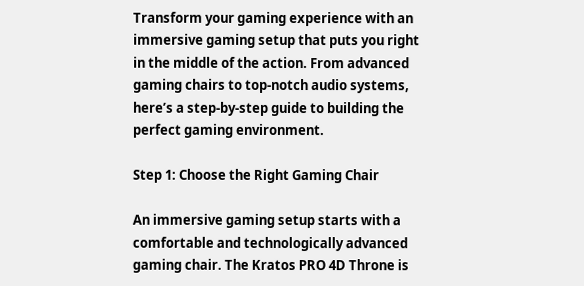Transform your gaming experience with an immersive gaming setup that puts you right in the middle of the action. From advanced gaming chairs to top-notch audio systems, here’s a step-by-step guide to building the perfect gaming environment.

Step 1: Choose the Right Gaming Chair

An immersive gaming setup starts with a comfortable and technologically advanced gaming chair. The Kratos PRO 4D Throne is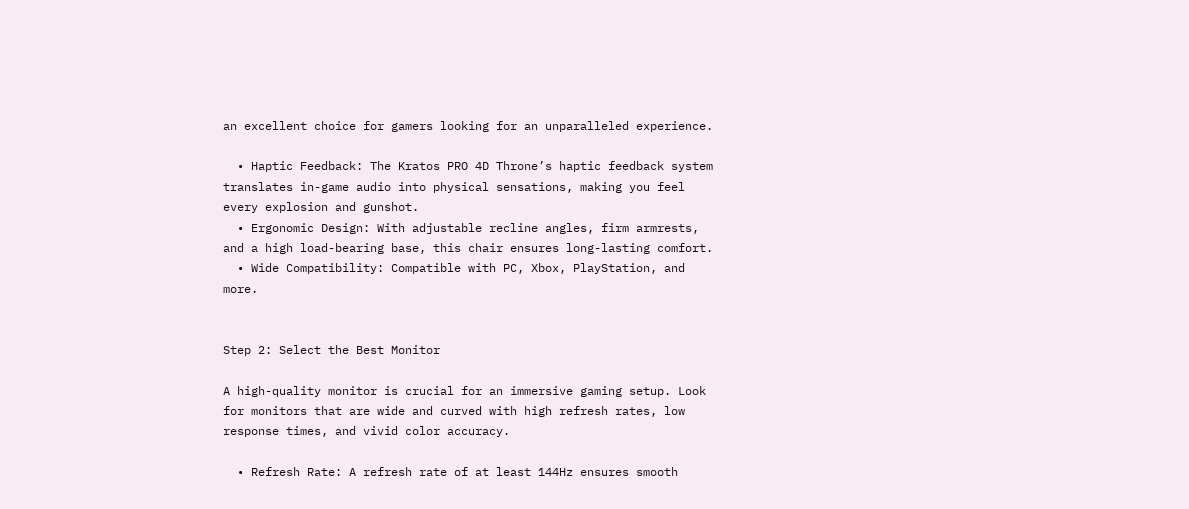an excellent choice for gamers looking for an unparalleled experience.

  • Haptic Feedback: The Kratos PRO 4D Throne’s haptic feedback system translates in-game audio into physical sensations, making you feel every explosion and gunshot.
  • Ergonomic Design: With adjustable recline angles, firm armrests, and a high load-bearing base, this chair ensures long-lasting comfort.
  • Wide Compatibility: Compatible with PC, Xbox, PlayStation, and more.


Step 2: Select the Best Monitor

A high-quality monitor is crucial for an immersive gaming setup. Look for monitors that are wide and curved with high refresh rates, low response times, and vivid color accuracy.

  • Refresh Rate: A refresh rate of at least 144Hz ensures smooth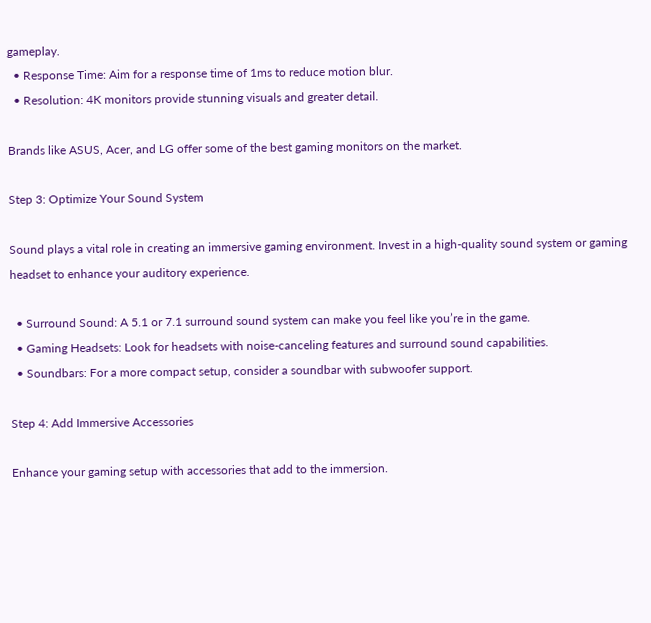gameplay.
  • Response Time: Aim for a response time of 1ms to reduce motion blur.
  • Resolution: 4K monitors provide stunning visuals and greater detail.

Brands like ASUS, Acer, and LG offer some of the best gaming monitors on the market.

Step 3: Optimize Your Sound System

Sound plays a vital role in creating an immersive gaming environment. Invest in a high-quality sound system or gaming headset to enhance your auditory experience.

  • Surround Sound: A 5.1 or 7.1 surround sound system can make you feel like you’re in the game.
  • Gaming Headsets: Look for headsets with noise-canceling features and surround sound capabilities.
  • Soundbars: For a more compact setup, consider a soundbar with subwoofer support.

Step 4: Add Immersive Accessories

Enhance your gaming setup with accessories that add to the immersion.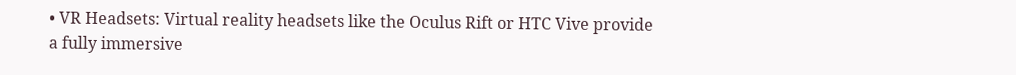• VR Headsets: Virtual reality headsets like the Oculus Rift or HTC Vive provide a fully immersive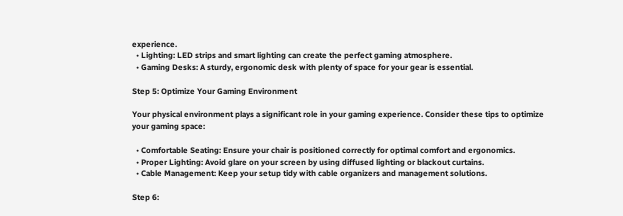experience.
  • Lighting: LED strips and smart lighting can create the perfect gaming atmosphere.
  • Gaming Desks: A sturdy, ergonomic desk with plenty of space for your gear is essential.

Step 5: Optimize Your Gaming Environment

Your physical environment plays a significant role in your gaming experience. Consider these tips to optimize your gaming space:

  • Comfortable Seating: Ensure your chair is positioned correctly for optimal comfort and ergonomics.
  • Proper Lighting: Avoid glare on your screen by using diffused lighting or blackout curtains.
  • Cable Management: Keep your setup tidy with cable organizers and management solutions.

Step 6: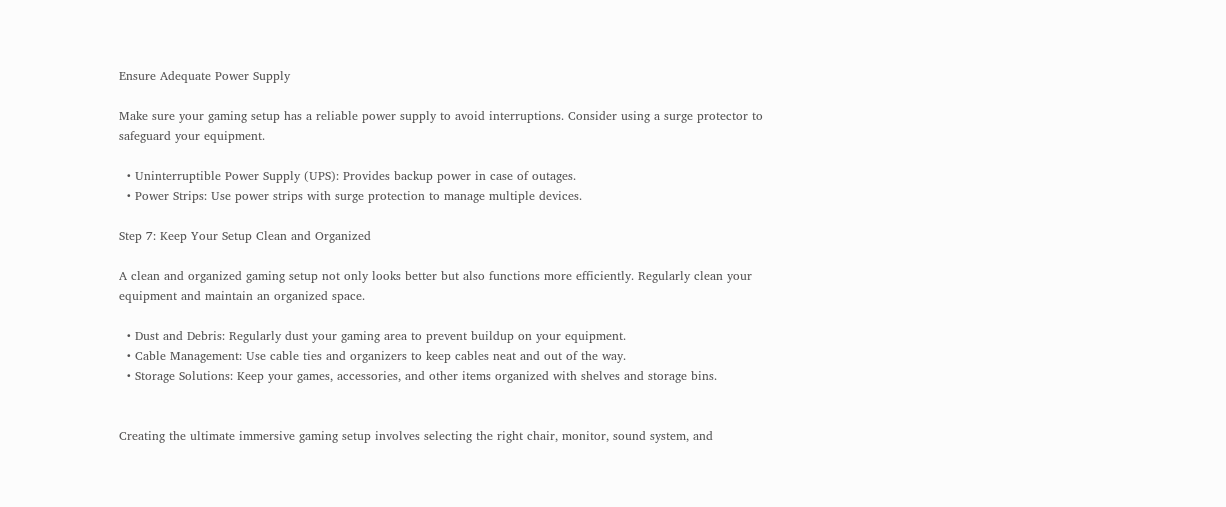Ensure Adequate Power Supply

Make sure your gaming setup has a reliable power supply to avoid interruptions. Consider using a surge protector to safeguard your equipment.

  • Uninterruptible Power Supply (UPS): Provides backup power in case of outages.
  • Power Strips: Use power strips with surge protection to manage multiple devices.

Step 7: Keep Your Setup Clean and Organized

A clean and organized gaming setup not only looks better but also functions more efficiently. Regularly clean your equipment and maintain an organized space.

  • Dust and Debris: Regularly dust your gaming area to prevent buildup on your equipment.
  • Cable Management: Use cable ties and organizers to keep cables neat and out of the way.
  • Storage Solutions: Keep your games, accessories, and other items organized with shelves and storage bins.


Creating the ultimate immersive gaming setup involves selecting the right chair, monitor, sound system, and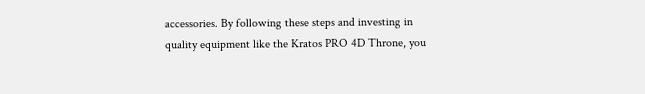accessories. By following these steps and investing in quality equipment like the Kratos PRO 4D Throne, you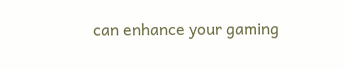can enhance your gaming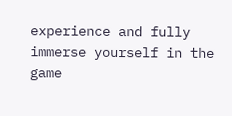experience and fully immerse yourself in the game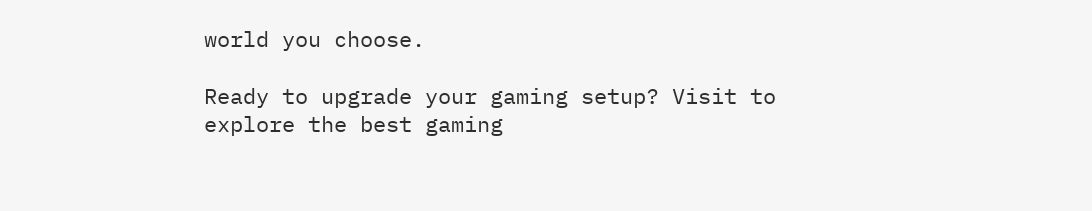world you choose.

Ready to upgrade your gaming setup? Visit to explore the best gaming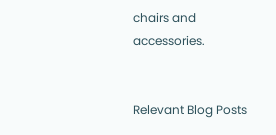chairs and accessories.


Relevant Blog Posts